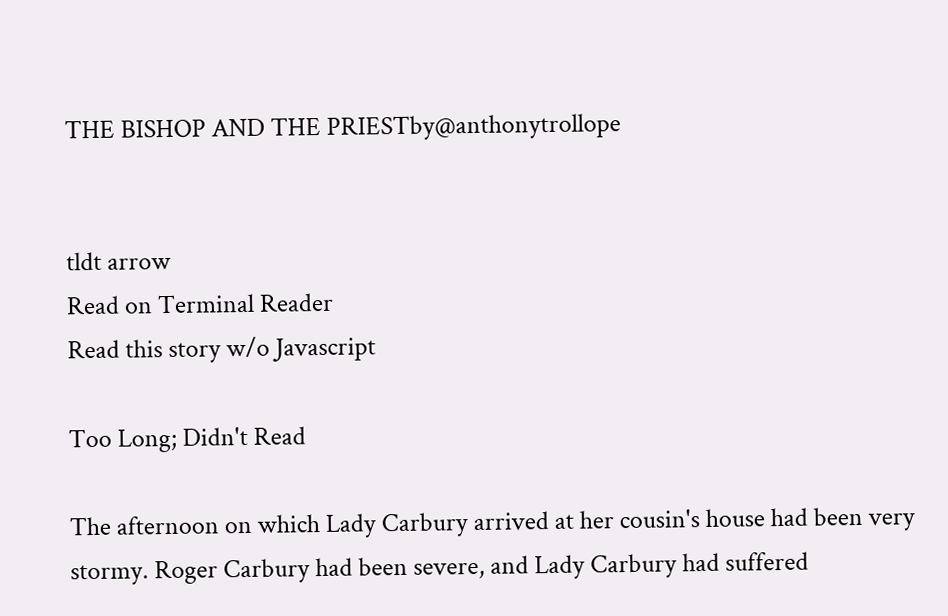THE BISHOP AND THE PRIESTby@anthonytrollope


tldt arrow
Read on Terminal Reader
Read this story w/o Javascript

Too Long; Didn't Read

The afternoon on which Lady Carbury arrived at her cousin's house had been very stormy. Roger Carbury had been severe, and Lady Carbury had suffered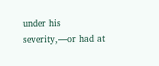under his severity,—or had at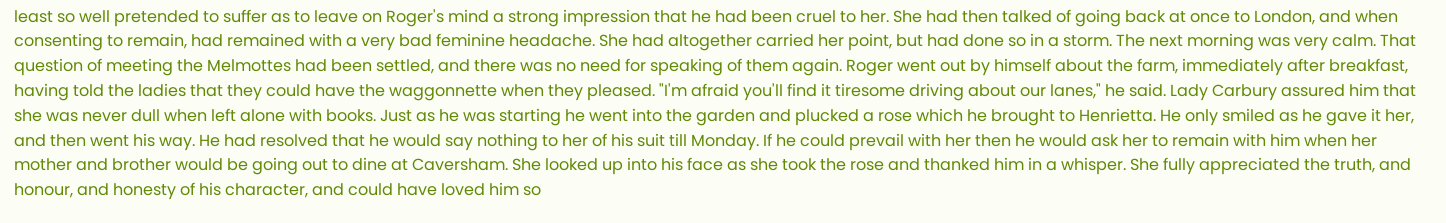least so well pretended to suffer as to leave on Roger's mind a strong impression that he had been cruel to her. She had then talked of going back at once to London, and when consenting to remain, had remained with a very bad feminine headache. She had altogether carried her point, but had done so in a storm. The next morning was very calm. That question of meeting the Melmottes had been settled, and there was no need for speaking of them again. Roger went out by himself about the farm, immediately after breakfast, having told the ladies that they could have the waggonnette when they pleased. "I'm afraid you'll find it tiresome driving about our lanes," he said. Lady Carbury assured him that she was never dull when left alone with books. Just as he was starting he went into the garden and plucked a rose which he brought to Henrietta. He only smiled as he gave it her, and then went his way. He had resolved that he would say nothing to her of his suit till Monday. If he could prevail with her then he would ask her to remain with him when her mother and brother would be going out to dine at Caversham. She looked up into his face as she took the rose and thanked him in a whisper. She fully appreciated the truth, and honour, and honesty of his character, and could have loved him so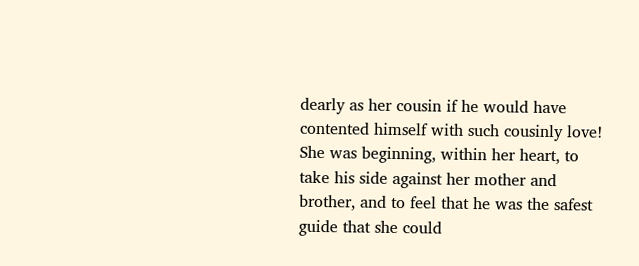dearly as her cousin if he would have contented himself with such cousinly love! She was beginning, within her heart, to take his side against her mother and brother, and to feel that he was the safest guide that she could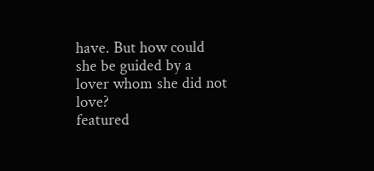have. But how could she be guided by a lover whom she did not love?
featured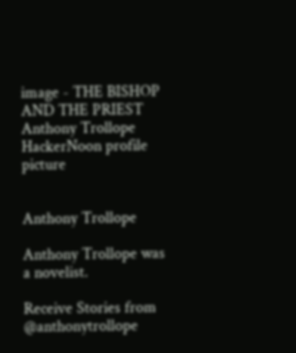image - THE BISHOP AND THE PRIEST
Anthony Trollope HackerNoon profile picture


Anthony Trollope

Anthony Trollope was a novelist.

Receive Stories from @anthonytrollope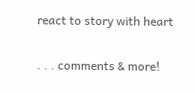react to story with heart


. . . comments & more!